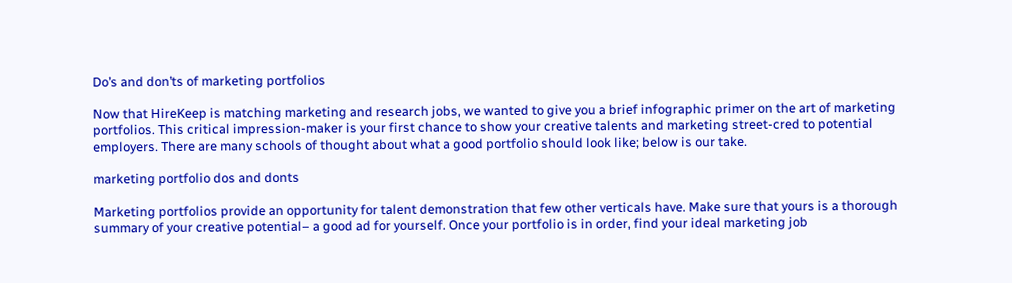Do’s and don’ts of marketing portfolios

Now that HireKeep is matching marketing and research jobs, we wanted to give you a brief infographic primer on the art of marketing portfolios. This critical impression-maker is your first chance to show your creative talents and marketing street-cred to potential employers. There are many schools of thought about what a good portfolio should look like; below is our take.

marketing portfolio dos and donts

Marketing portfolios provide an opportunity for talent demonstration that few other verticals have. Make sure that yours is a thorough summary of your creative potential– a good ad for yourself. Once your portfolio is in order, find your ideal marketing job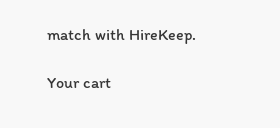match with HireKeep.

Your cart